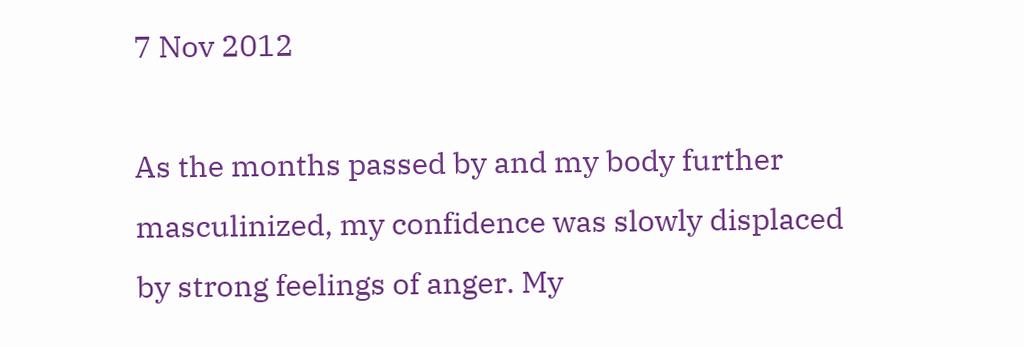7 Nov 2012

As the months passed by and my body further masculinized, my confidence was slowly displaced by strong feelings of anger. My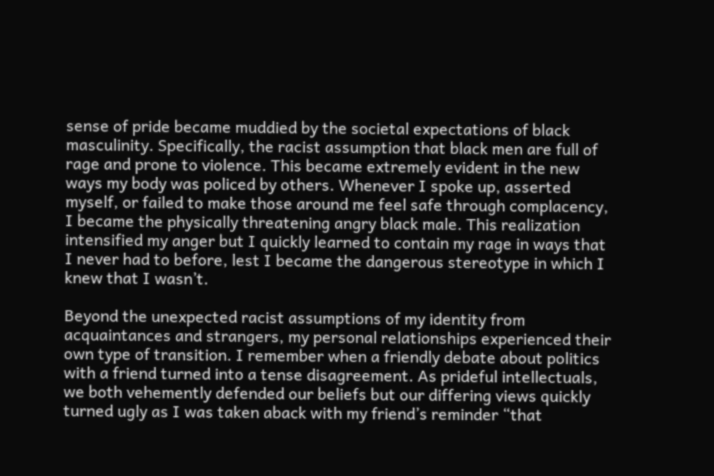sense of pride became muddied by the societal expectations of black masculinity. Specifically, the racist assumption that black men are full of rage and prone to violence. This became extremely evident in the new ways my body was policed by others. Whenever I spoke up, asserted myself, or failed to make those around me feel safe through complacency, I became the physically threatening angry black male. This realization intensified my anger but I quickly learned to contain my rage in ways that I never had to before, lest I became the dangerous stereotype in which I knew that I wasn’t.

Beyond the unexpected racist assumptions of my identity from acquaintances and strangers, my personal relationships experienced their own type of transition. I remember when a friendly debate about politics with a friend turned into a tense disagreement. As prideful intellectuals, we both vehemently defended our beliefs but our differing views quickly turned ugly as I was taken aback with my friend’s reminder “that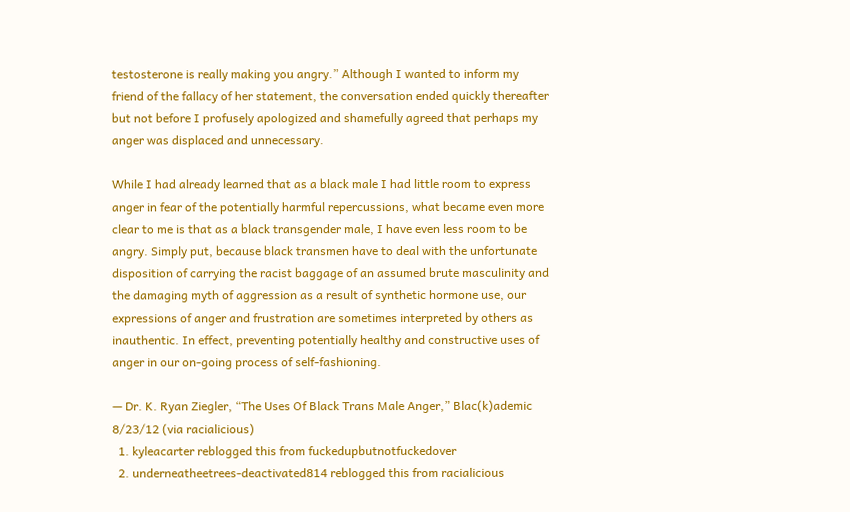testosterone is really making you angry.” Although I wanted to inform my friend of the fallacy of her statement, the conversation ended quickly thereafter but not before I profusely apologized and shamefully agreed that perhaps my anger was displaced and unnecessary.

While I had already learned that as a black male I had little room to express anger in fear of the potentially harmful repercussions, what became even more clear to me is that as a black transgender male, I have even less room to be angry. Simply put, because black transmen have to deal with the unfortunate disposition of carrying the racist baggage of an assumed brute masculinity and the damaging myth of aggression as a result of synthetic hormone use, our expressions of anger and frustration are sometimes interpreted by others as inauthentic. In effect, preventing potentially healthy and constructive uses of anger in our on-going process of self-fashioning.

— Dr. K. Ryan Ziegler, “The Uses Of Black Trans Male Anger,” Blac(k)ademic 8/23/12 (via racialicious)
  1. kyleacarter reblogged this from fuckedupbutnotfuckedover
  2. underneatheetrees-deactivated814 reblogged this from racialicious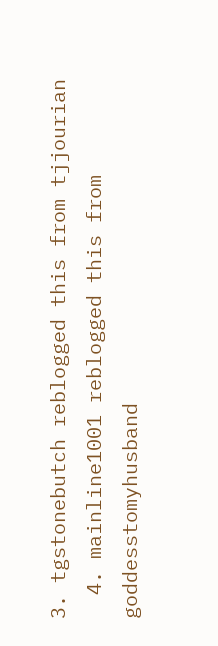3. tgstonebutch reblogged this from tjjourian
  4. mainline1001 reblogged this from goddesstomyhusband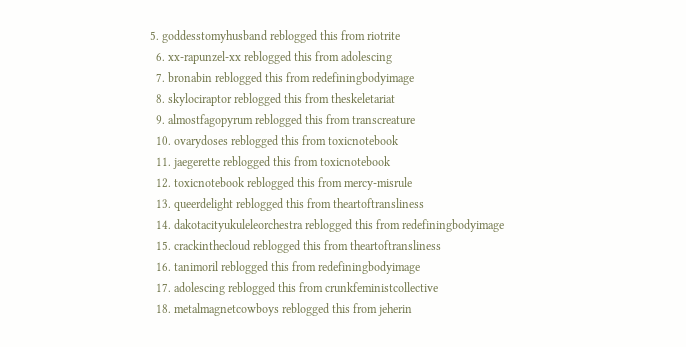5. goddesstomyhusband reblogged this from riotrite
  6. xx-rapunzel-xx reblogged this from adolescing
  7. bronabin reblogged this from redefiningbodyimage
  8. skylociraptor reblogged this from theskeletariat
  9. almostfagopyrum reblogged this from transcreature
  10. ovarydoses reblogged this from toxicnotebook
  11. jaegerette reblogged this from toxicnotebook
  12. toxicnotebook reblogged this from mercy-misrule
  13. queerdelight reblogged this from theartoftransliness
  14. dakotacityukuleleorchestra reblogged this from redefiningbodyimage
  15. crackinthecloud reblogged this from theartoftransliness
  16. tanimoril reblogged this from redefiningbodyimage
  17. adolescing reblogged this from crunkfeministcollective
  18. metalmagnetcowboys reblogged this from jeherin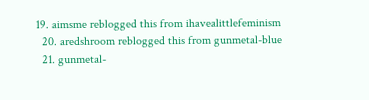19. aimsme reblogged this from ihavealittlefeminism
  20. aredshroom reblogged this from gunmetal-blue
  21. gunmetal-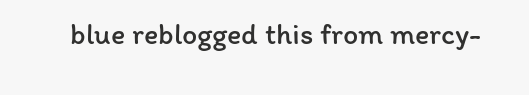blue reblogged this from mercy-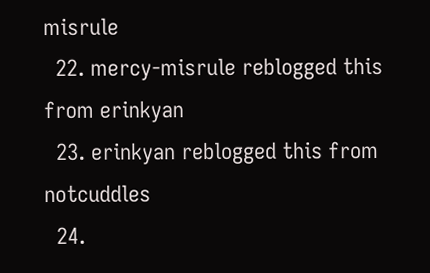misrule
  22. mercy-misrule reblogged this from erinkyan
  23. erinkyan reblogged this from notcuddles
  24.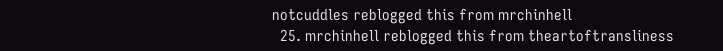notcuddles reblogged this from mrchinhell
  25. mrchinhell reblogged this from theartoftransliness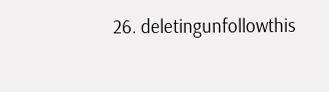26. deletingunfollowthis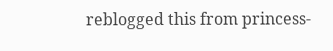reblogged this from princess-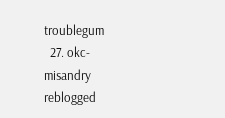troublegum
  27. okc-misandry reblogged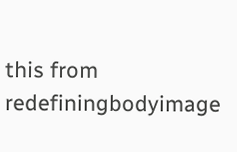this from redefiningbodyimage